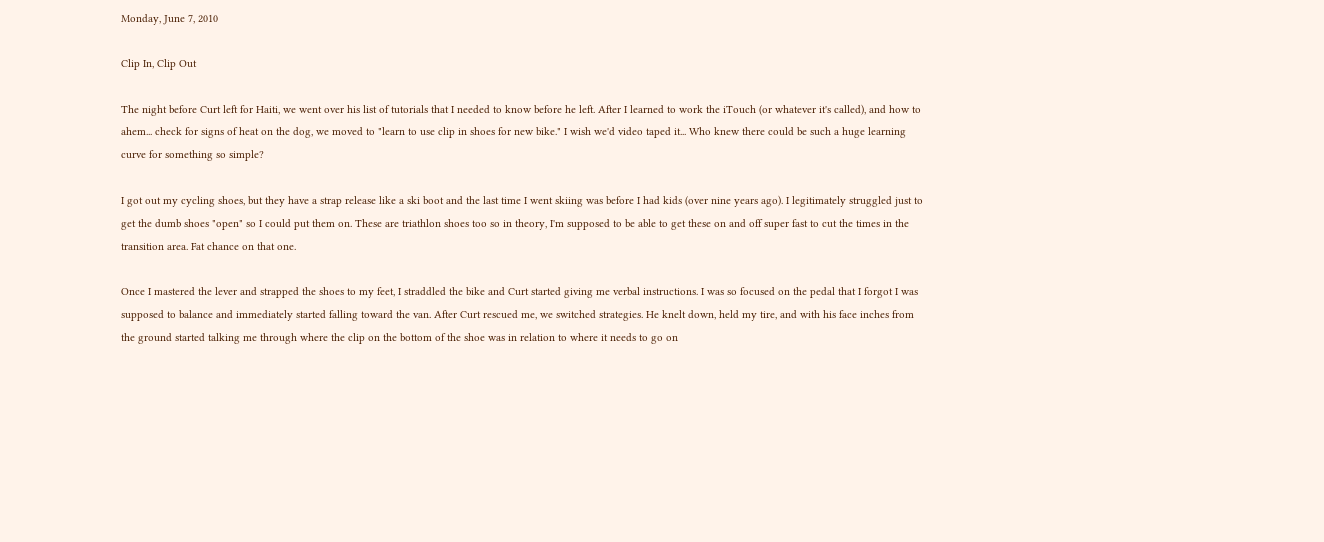Monday, June 7, 2010

Clip In, Clip Out

The night before Curt left for Haiti, we went over his list of tutorials that I needed to know before he left. After I learned to work the iTouch (or whatever it's called), and how to ahem... check for signs of heat on the dog, we moved to "learn to use clip in shoes for new bike." I wish we'd video taped it... Who knew there could be such a huge learning curve for something so simple?

I got out my cycling shoes, but they have a strap release like a ski boot and the last time I went skiing was before I had kids (over nine years ago). I legitimately struggled just to get the dumb shoes "open" so I could put them on. These are triathlon shoes too so in theory, I'm supposed to be able to get these on and off super fast to cut the times in the transition area. Fat chance on that one.

Once I mastered the lever and strapped the shoes to my feet, I straddled the bike and Curt started giving me verbal instructions. I was so focused on the pedal that I forgot I was supposed to balance and immediately started falling toward the van. After Curt rescued me, we switched strategies. He knelt down, held my tire, and with his face inches from the ground started talking me through where the clip on the bottom of the shoe was in relation to where it needs to go on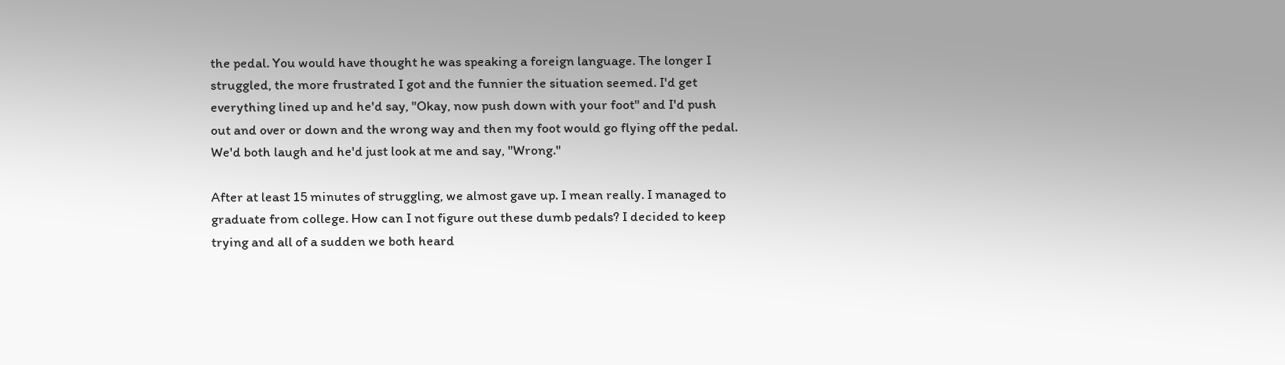the pedal. You would have thought he was speaking a foreign language. The longer I struggled, the more frustrated I got and the funnier the situation seemed. I'd get everything lined up and he'd say, "Okay, now push down with your foot" and I'd push out and over or down and the wrong way and then my foot would go flying off the pedal. We'd both laugh and he'd just look at me and say, "Wrong."

After at least 15 minutes of struggling, we almost gave up. I mean really. I managed to graduate from college. How can I not figure out these dumb pedals? I decided to keep trying and all of a sudden we both heard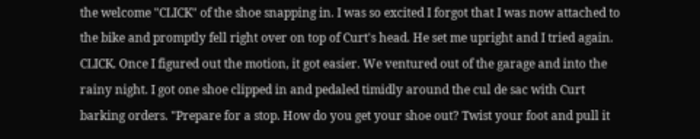the welcome "CLICK" of the shoe snapping in. I was so excited I forgot that I was now attached to the bike and promptly fell right over on top of Curt's head. He set me upright and I tried again. CLICK. Once I figured out the motion, it got easier. We ventured out of the garage and into the rainy night. I got one shoe clipped in and pedaled timidly around the cul de sac with Curt barking orders. "Prepare for a stop. How do you get your shoe out? Twist your foot and pull it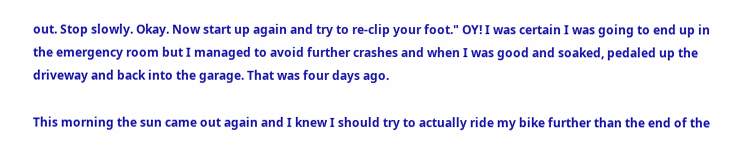out. Stop slowly. Okay. Now start up again and try to re-clip your foot." OY! I was certain I was going to end up in the emergency room but I managed to avoid further crashes and when I was good and soaked, pedaled up the driveway and back into the garage. That was four days ago.

This morning the sun came out again and I knew I should try to actually ride my bike further than the end of the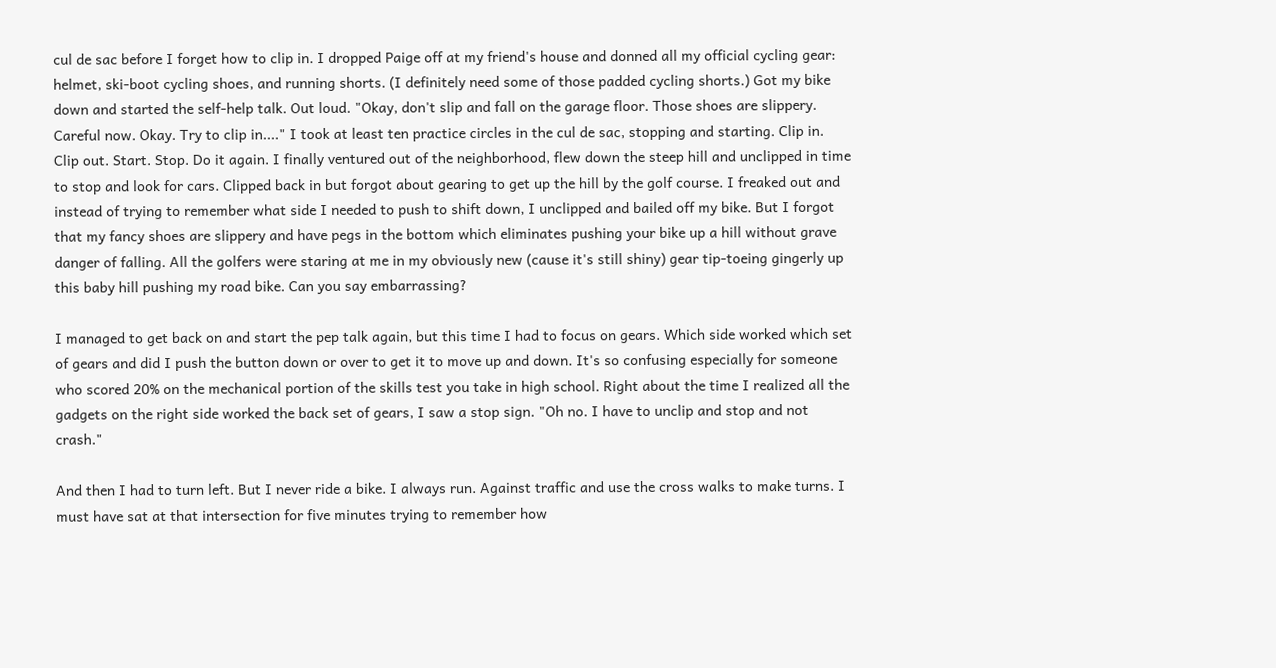cul de sac before I forget how to clip in. I dropped Paige off at my friend's house and donned all my official cycling gear: helmet, ski-boot cycling shoes, and running shorts. (I definitely need some of those padded cycling shorts.) Got my bike down and started the self-help talk. Out loud. "Okay, don't slip and fall on the garage floor. Those shoes are slippery. Careful now. Okay. Try to clip in...." I took at least ten practice circles in the cul de sac, stopping and starting. Clip in. Clip out. Start. Stop. Do it again. I finally ventured out of the neighborhood, flew down the steep hill and unclipped in time to stop and look for cars. Clipped back in but forgot about gearing to get up the hill by the golf course. I freaked out and instead of trying to remember what side I needed to push to shift down, I unclipped and bailed off my bike. But I forgot that my fancy shoes are slippery and have pegs in the bottom which eliminates pushing your bike up a hill without grave danger of falling. All the golfers were staring at me in my obviously new (cause it's still shiny) gear tip-toeing gingerly up this baby hill pushing my road bike. Can you say embarrassing?

I managed to get back on and start the pep talk again, but this time I had to focus on gears. Which side worked which set of gears and did I push the button down or over to get it to move up and down. It's so confusing especially for someone who scored 20% on the mechanical portion of the skills test you take in high school. Right about the time I realized all the gadgets on the right side worked the back set of gears, I saw a stop sign. "Oh no. I have to unclip and stop and not crash."

And then I had to turn left. But I never ride a bike. I always run. Against traffic and use the cross walks to make turns. I must have sat at that intersection for five minutes trying to remember how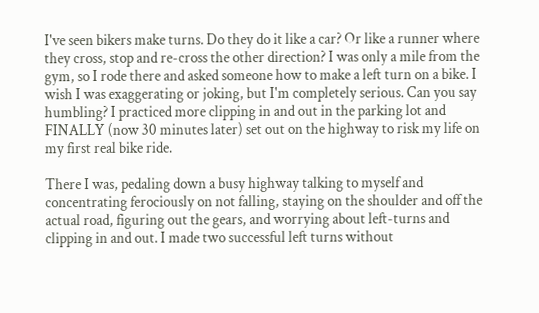I've seen bikers make turns. Do they do it like a car? Or like a runner where they cross, stop and re-cross the other direction? I was only a mile from the gym, so I rode there and asked someone how to make a left turn on a bike. I wish I was exaggerating or joking, but I'm completely serious. Can you say humbling? I practiced more clipping in and out in the parking lot and FINALLY (now 30 minutes later) set out on the highway to risk my life on my first real bike ride.

There I was, pedaling down a busy highway talking to myself and concentrating ferociously on not falling, staying on the shoulder and off the actual road, figuring out the gears, and worrying about left-turns and clipping in and out. I made two successful left turns without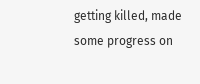getting killed, made some progress on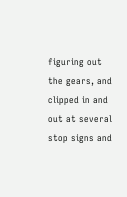figuring out the gears, and clipped in and out at several stop signs and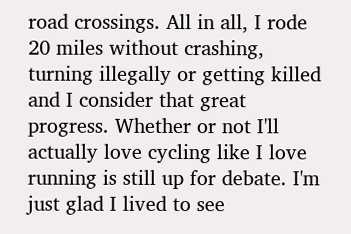road crossings. All in all, I rode 20 miles without crashing, turning illegally or getting killed and I consider that great progress. Whether or not I'll actually love cycling like I love running is still up for debate. I'm just glad I lived to see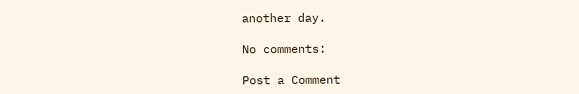another day.

No comments:

Post a Comment